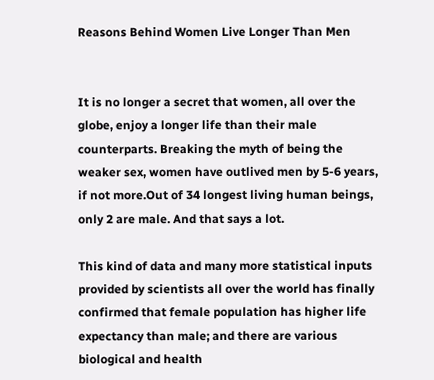Reasons Behind Women Live Longer Than Men


It is no longer a secret that women, all over the globe, enjoy a longer life than their male counterparts. Breaking the myth of being the weaker sex, women have outlived men by 5-6 years, if not more.Out of 34 longest living human beings, only 2 are male. And that says a lot.

This kind of data and many more statistical inputs provided by scientists all over the world has finally confirmed that female population has higher life expectancy than male; and there are various biological and health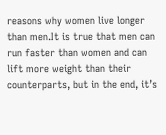reasons why women live longer than men.It is true that men can run faster than women and can lift more weight than their counterparts, but in the end, it’s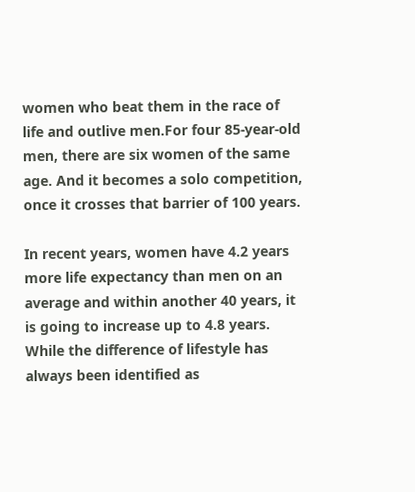women who beat them in the race of life and outlive men.For four 85-year-old men, there are six women of the same age. And it becomes a solo competition, once it crosses that barrier of 100 years.

In recent years, women have 4.2 years more life expectancy than men on an average and within another 40 years, it is going to increase up to 4.8 years. While the difference of lifestyle has always been identified as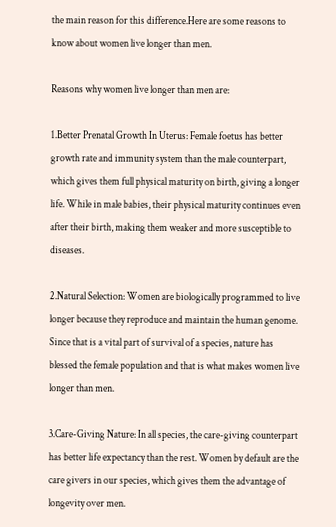the main reason for this difference.Here are some reasons to know about women live longer than men.

Reasons why women live longer than men are:

1.Better Prenatal Growth In Uterus: Female foetus has better growth rate and immunity system than the male counterpart, which gives them full physical maturity on birth, giving a longer life. While in male babies, their physical maturity continues even after their birth, making them weaker and more susceptible to diseases.

2.Natural Selection: Women are biologically programmed to live longer because they reproduce and maintain the human genome. Since that is a vital part of survival of a species, nature has blessed the female population and that is what makes women live longer than men.

3.Care-Giving Nature: In all species, the care-giving counterpart has better life expectancy than the rest. Women by default are the care givers in our species, which gives them the advantage of longevity over men.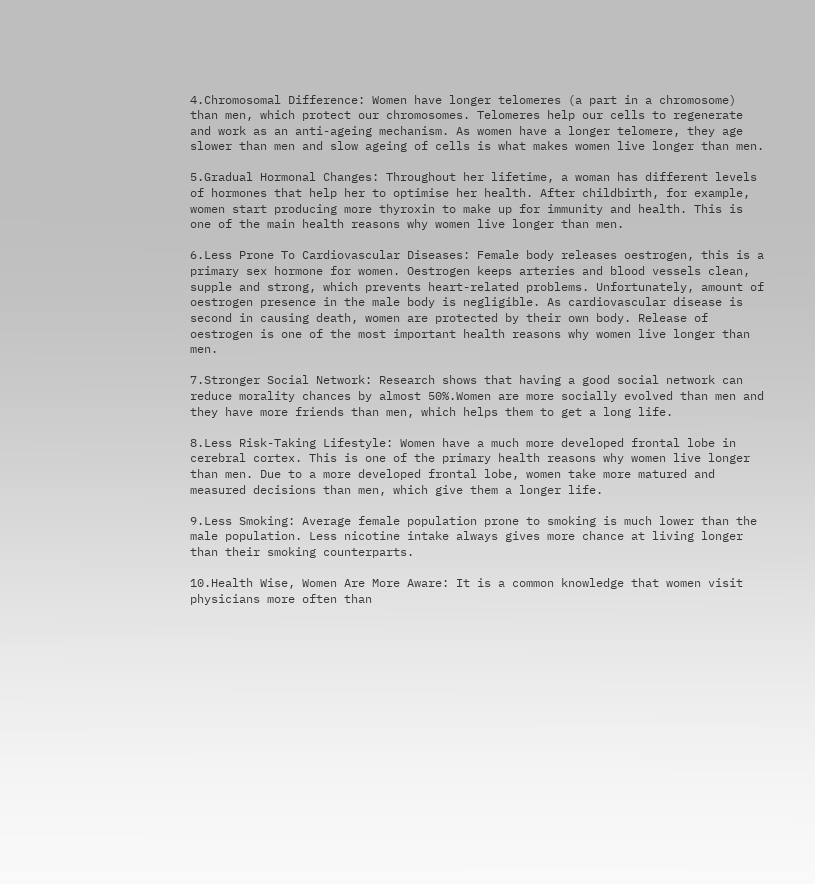4.Chromosomal Difference: Women have longer telomeres (a part in a chromosome) than men, which protect our chromosomes. Telomeres help our cells to regenerate and work as an anti-ageing mechanism. As women have a longer telomere, they age slower than men and slow ageing of cells is what makes women live longer than men.

5.Gradual Hormonal Changes: Throughout her lifetime, a woman has different levels of hormones that help her to optimise her health. After childbirth, for example, women start producing more thyroxin to make up for immunity and health. This is one of the main health reasons why women live longer than men.

6.Less Prone To Cardiovascular Diseases: Female body releases oestrogen, this is a primary sex hormone for women. Oestrogen keeps arteries and blood vessels clean, supple and strong, which prevents heart-related problems. Unfortunately, amount of oestrogen presence in the male body is negligible. As cardiovascular disease is second in causing death, women are protected by their own body. Release of oestrogen is one of the most important health reasons why women live longer than men.

7.Stronger Social Network: Research shows that having a good social network can reduce morality chances by almost 50%.Women are more socially evolved than men and they have more friends than men, which helps them to get a long life.

8.Less Risk-Taking Lifestyle: Women have a much more developed frontal lobe in cerebral cortex. This is one of the primary health reasons why women live longer than men. Due to a more developed frontal lobe, women take more matured and measured decisions than men, which give them a longer life.

9.Less Smoking: Average female population prone to smoking is much lower than the male population. Less nicotine intake always gives more chance at living longer than their smoking counterparts.

10.Health Wise, Women Are More Aware: It is a common knowledge that women visit physicians more often than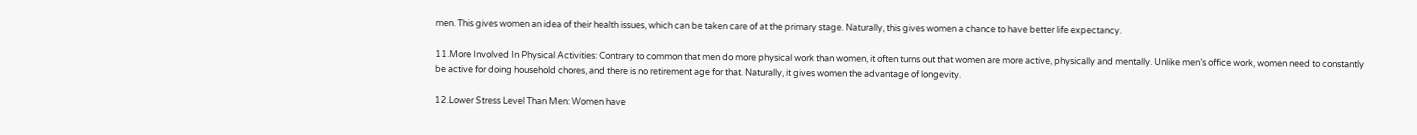men. This gives women an idea of their health issues, which can be taken care of at the primary stage. Naturally, this gives women a chance to have better life expectancy.

11.More Involved In Physical Activities: Contrary to common that men do more physical work than women, it often turns out that women are more active, physically and mentally. Unlike men’s office work, women need to constantly be active for doing household chores, and there is no retirement age for that. Naturally, it gives women the advantage of longevity.

12.Lower Stress Level Than Men: Women have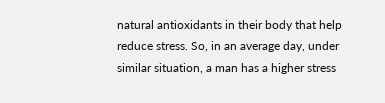natural antioxidants in their body that help reduce stress. So, in an average day, under similar situation, a man has a higher stress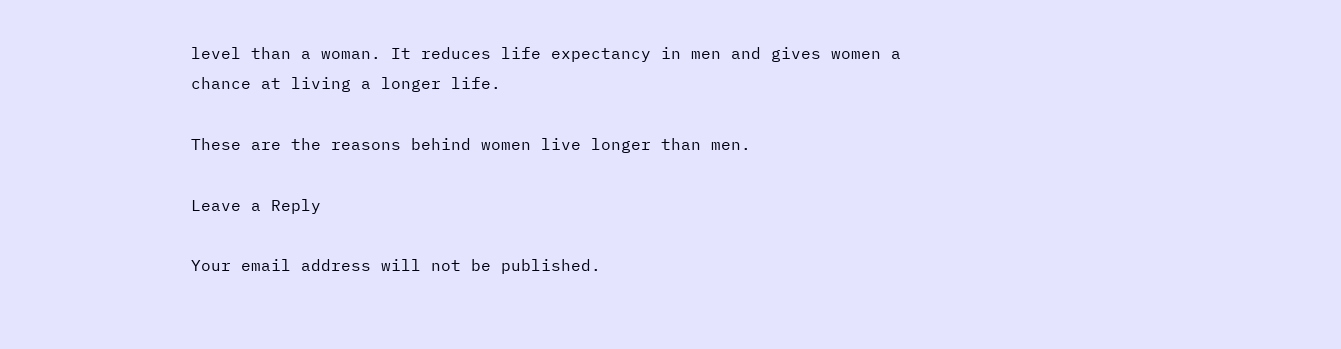level than a woman. It reduces life expectancy in men and gives women a chance at living a longer life.

These are the reasons behind women live longer than men.

Leave a Reply

Your email address will not be published.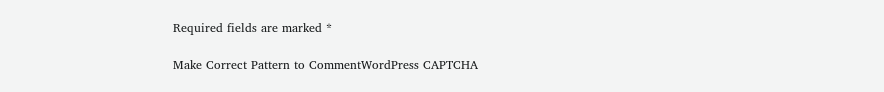Required fields are marked *

Make Correct Pattern to CommentWordPress CAPTCHA